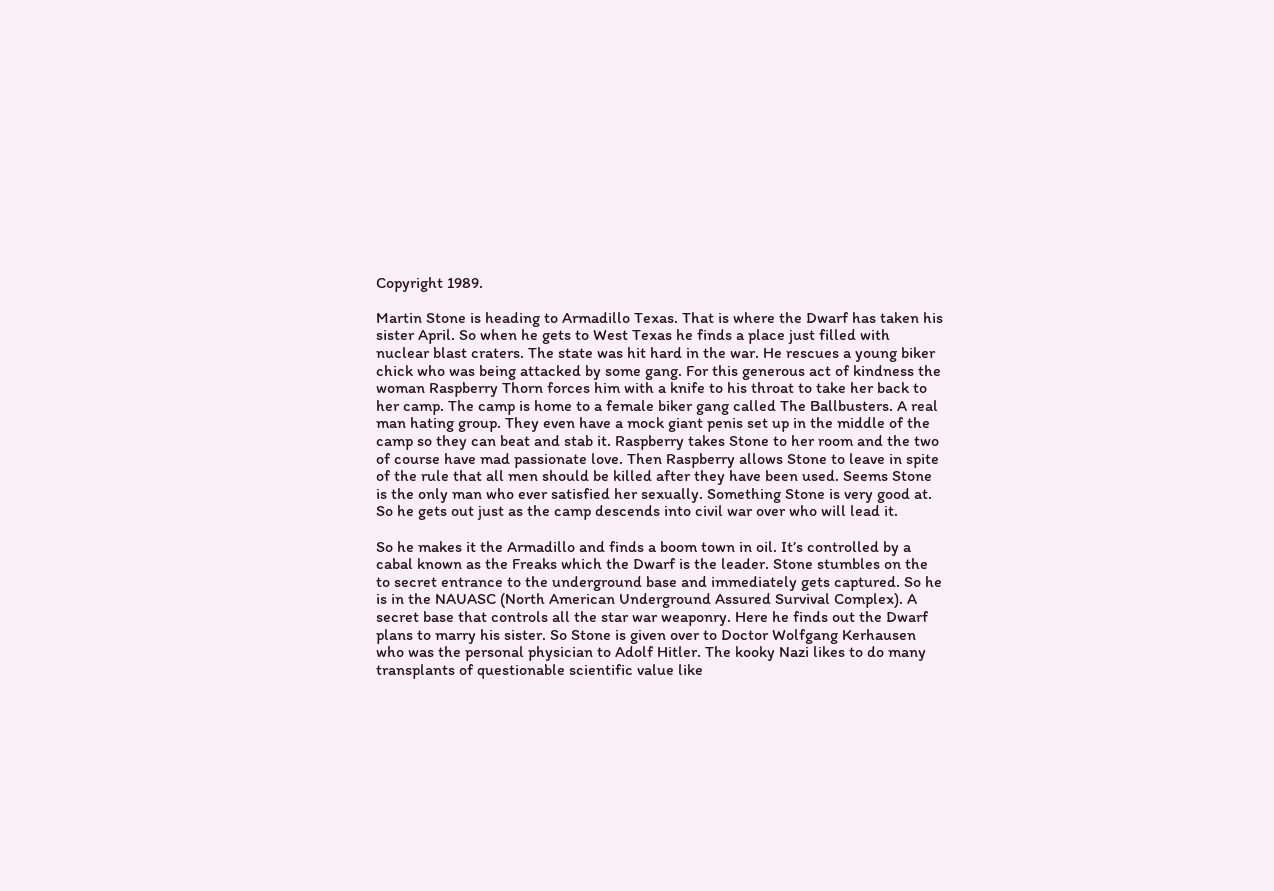Copyright 1989.

Martin Stone is heading to Armadillo Texas. That is where the Dwarf has taken his sister April. So when he gets to West Texas he finds a place just filled with nuclear blast craters. The state was hit hard in the war. He rescues a young biker chick who was being attacked by some gang. For this generous act of kindness the woman Raspberry Thorn forces him with a knife to his throat to take her back to her camp. The camp is home to a female biker gang called The Ballbusters. A real man hating group. They even have a mock giant penis set up in the middle of the camp so they can beat and stab it. Raspberry takes Stone to her room and the two of course have mad passionate love. Then Raspberry allows Stone to leave in spite of the rule that all men should be killed after they have been used. Seems Stone is the only man who ever satisfied her sexually. Something Stone is very good at. So he gets out just as the camp descends into civil war over who will lead it.

So he makes it the Armadillo and finds a boom town in oil. It’s controlled by a cabal known as the Freaks which the Dwarf is the leader. Stone stumbles on the to secret entrance to the underground base and immediately gets captured. So he is in the NAUASC (North American Underground Assured Survival Complex). A secret base that controls all the star war weaponry. Here he finds out the Dwarf plans to marry his sister. So Stone is given over to Doctor Wolfgang Kerhausen who was the personal physician to Adolf Hitler. The kooky Nazi likes to do many transplants of questionable scientific value like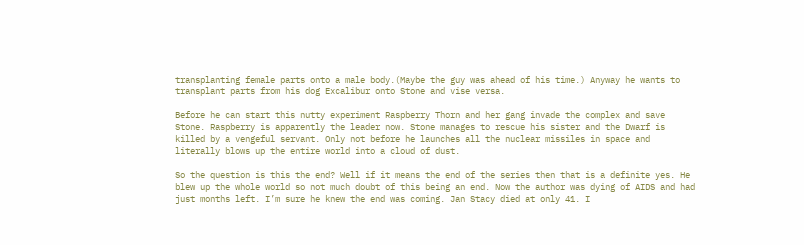transplanting female parts onto a male body.(Maybe the guy was ahead of his time.) Anyway he wants to transplant parts from his dog Excalibur onto Stone and vise versa.

Before he can start this nutty experiment Raspberry Thorn and her gang invade the complex and save Stone. Raspberry is apparently the leader now. Stone manages to rescue his sister and the Dwarf is killed by a vengeful servant. Only not before he launches all the nuclear missiles in space and literally blows up the entire world into a cloud of dust.

So the question is this the end? Well if it means the end of the series then that is a definite yes. He blew up the whole world so not much doubt of this being an end. Now the author was dying of AIDS and had just months left. I’m sure he knew the end was coming. Jan Stacy died at only 41. I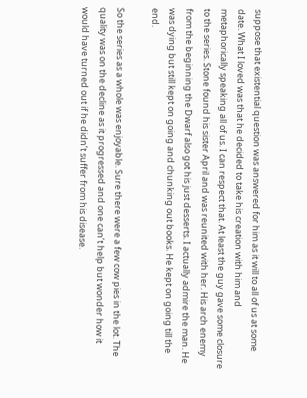suppose that existential question was answered for him as it will to all of us at some date. What I loved was that he decided to take his creation with him and metaphorically speaking all of us. I can respect that. At least the guy gave some closure to the series. Stone found his sister April and was reunited with her. His arch enemy from the beginning the Dwarf also got his just desserts. I actually admire the man. He was dying but still kept on going and chunking out books. He kept on going till the end.

So the series as a whole was enjoyable. Sure there were a few cow pies in the lot. The quality was on the decline as it progressed and one can’t help but wonder how it would have turned out if he didn’t suffer from his disease.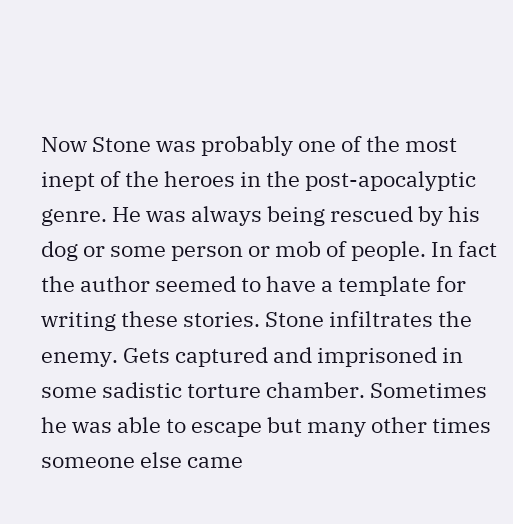Now Stone was probably one of the most inept of the heroes in the post-apocalyptic genre. He was always being rescued by his dog or some person or mob of people. In fact the author seemed to have a template for writing these stories. Stone infiltrates the enemy. Gets captured and imprisoned in some sadistic torture chamber. Sometimes he was able to escape but many other times someone else came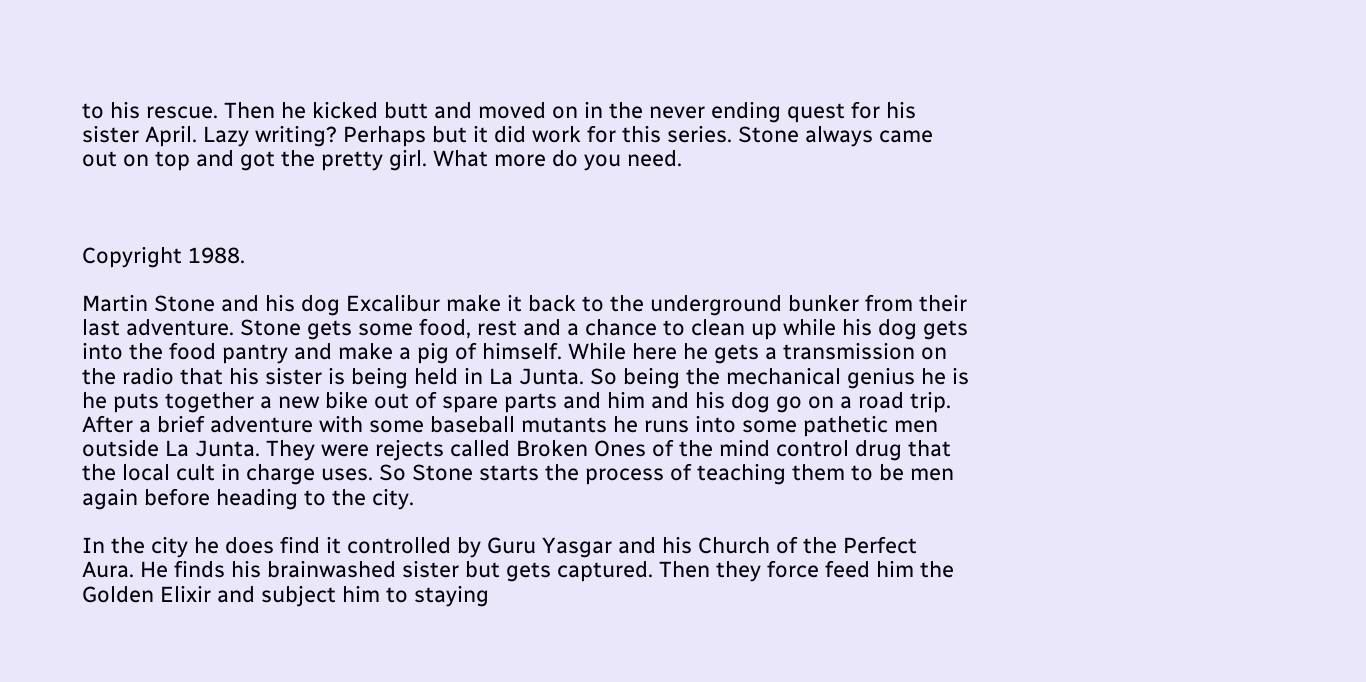to his rescue. Then he kicked butt and moved on in the never ending quest for his sister April. Lazy writing? Perhaps but it did work for this series. Stone always came out on top and got the pretty girl. What more do you need.



Copyright 1988.

Martin Stone and his dog Excalibur make it back to the underground bunker from their last adventure. Stone gets some food, rest and a chance to clean up while his dog gets into the food pantry and make a pig of himself. While here he gets a transmission on the radio that his sister is being held in La Junta. So being the mechanical genius he is he puts together a new bike out of spare parts and him and his dog go on a road trip. After a brief adventure with some baseball mutants he runs into some pathetic men outside La Junta. They were rejects called Broken Ones of the mind control drug that the local cult in charge uses. So Stone starts the process of teaching them to be men again before heading to the city.

In the city he does find it controlled by Guru Yasgar and his Church of the Perfect Aura. He finds his brainwashed sister but gets captured. Then they force feed him the Golden Elixir and subject him to staying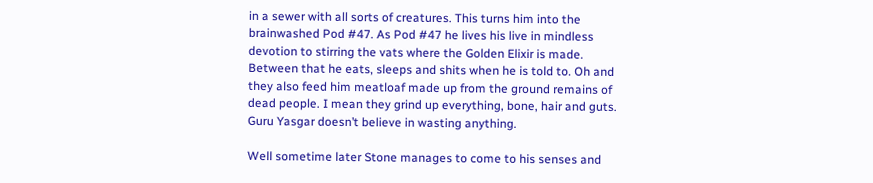in a sewer with all sorts of creatures. This turns him into the brainwashed Pod #47. As Pod #47 he lives his live in mindless devotion to stirring the vats where the Golden Elixir is made. Between that he eats, sleeps and shits when he is told to. Oh and they also feed him meatloaf made up from the ground remains of dead people. I mean they grind up everything, bone, hair and guts. Guru Yasgar doesn’t believe in wasting anything.

Well sometime later Stone manages to come to his senses and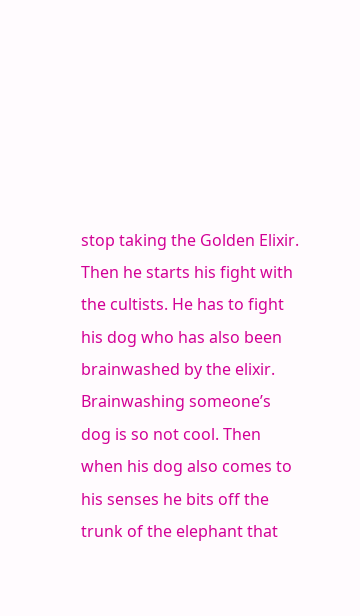stop taking the Golden Elixir. Then he starts his fight with the cultists. He has to fight his dog who has also been brainwashed by the elixir. Brainwashing someone’s dog is so not cool. Then when his dog also comes to his senses he bits off the trunk of the elephant that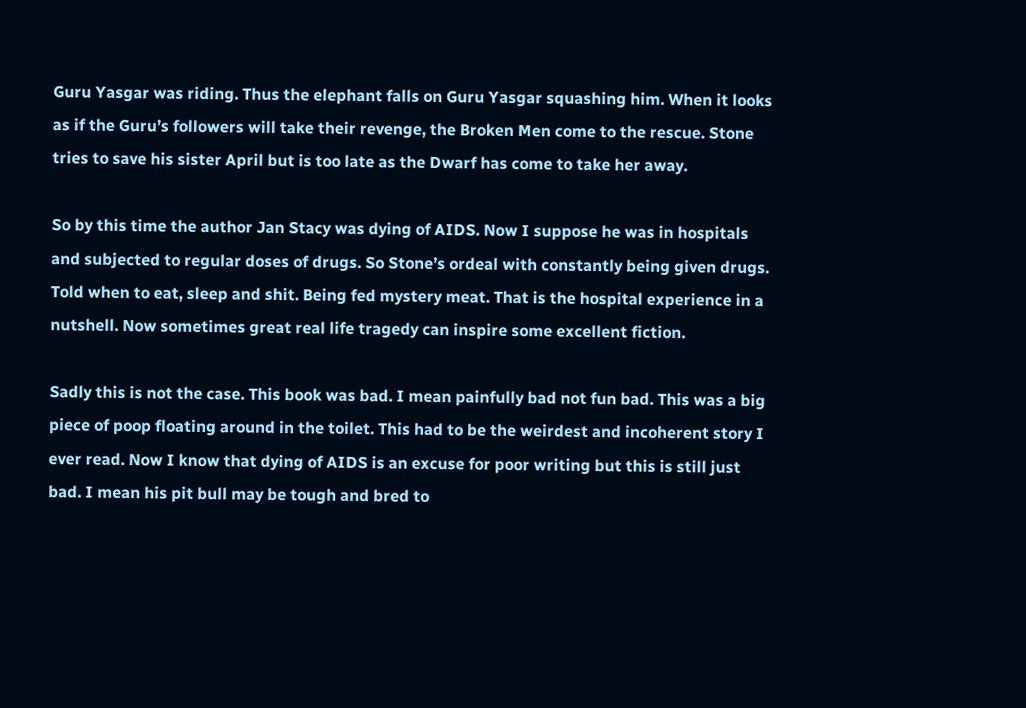Guru Yasgar was riding. Thus the elephant falls on Guru Yasgar squashing him. When it looks as if the Guru’s followers will take their revenge, the Broken Men come to the rescue. Stone tries to save his sister April but is too late as the Dwarf has come to take her away.

So by this time the author Jan Stacy was dying of AIDS. Now I suppose he was in hospitals and subjected to regular doses of drugs. So Stone’s ordeal with constantly being given drugs. Told when to eat, sleep and shit. Being fed mystery meat. That is the hospital experience in a nutshell. Now sometimes great real life tragedy can inspire some excellent fiction.

Sadly this is not the case. This book was bad. I mean painfully bad not fun bad. This was a big piece of poop floating around in the toilet. This had to be the weirdest and incoherent story I ever read. Now I know that dying of AIDS is an excuse for poor writing but this is still just bad. I mean his pit bull may be tough and bred to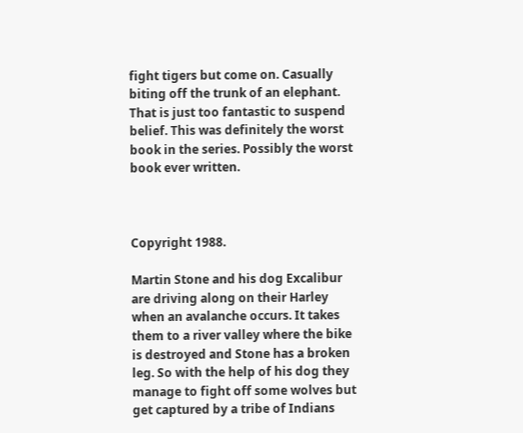fight tigers but come on. Casually biting off the trunk of an elephant. That is just too fantastic to suspend belief. This was definitely the worst book in the series. Possibly the worst book ever written.



Copyright 1988.

Martin Stone and his dog Excalibur are driving along on their Harley when an avalanche occurs. It takes them to a river valley where the bike is destroyed and Stone has a broken leg. So with the help of his dog they manage to fight off some wolves but get captured by a tribe of Indians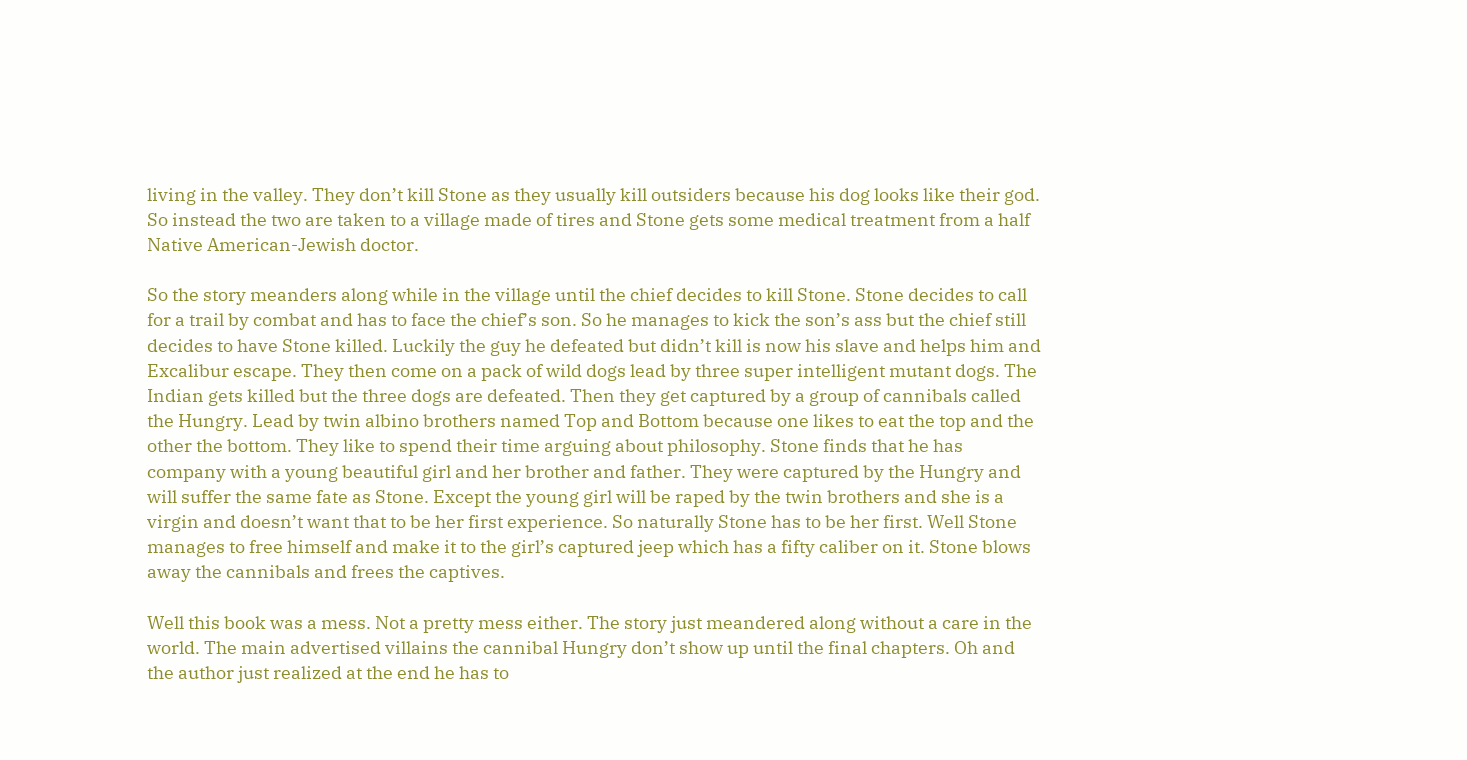living in the valley. They don’t kill Stone as they usually kill outsiders because his dog looks like their god. So instead the two are taken to a village made of tires and Stone gets some medical treatment from a half Native American-Jewish doctor.

So the story meanders along while in the village until the chief decides to kill Stone. Stone decides to call for a trail by combat and has to face the chief’s son. So he manages to kick the son’s ass but the chief still decides to have Stone killed. Luckily the guy he defeated but didn’t kill is now his slave and helps him and Excalibur escape. They then come on a pack of wild dogs lead by three super intelligent mutant dogs. The Indian gets killed but the three dogs are defeated. Then they get captured by a group of cannibals called the Hungry. Lead by twin albino brothers named Top and Bottom because one likes to eat the top and the other the bottom. They like to spend their time arguing about philosophy. Stone finds that he has company with a young beautiful girl and her brother and father. They were captured by the Hungry and will suffer the same fate as Stone. Except the young girl will be raped by the twin brothers and she is a virgin and doesn’t want that to be her first experience. So naturally Stone has to be her first. Well Stone manages to free himself and make it to the girl’s captured jeep which has a fifty caliber on it. Stone blows away the cannibals and frees the captives.

Well this book was a mess. Not a pretty mess either. The story just meandered along without a care in the world. The main advertised villains the cannibal Hungry don’t show up until the final chapters. Oh and the author just realized at the end he has to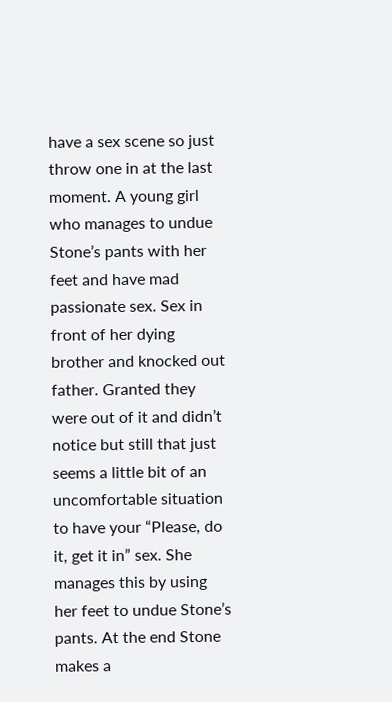have a sex scene so just throw one in at the last moment. A young girl who manages to undue Stone’s pants with her feet and have mad passionate sex. Sex in front of her dying brother and knocked out father. Granted they were out of it and didn’t notice but still that just seems a little bit of an uncomfortable situation to have your “Please, do it, get it in” sex. She manages this by using her feet to undue Stone’s pants. At the end Stone makes a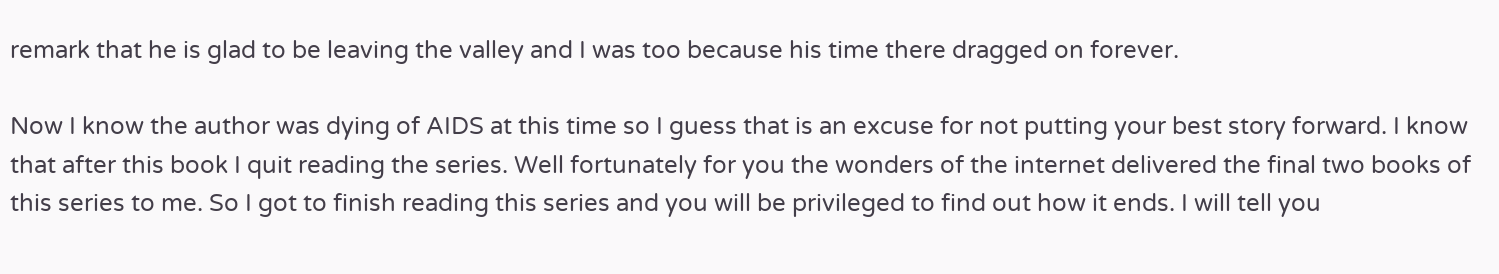remark that he is glad to be leaving the valley and I was too because his time there dragged on forever.

Now I know the author was dying of AIDS at this time so I guess that is an excuse for not putting your best story forward. I know that after this book I quit reading the series. Well fortunately for you the wonders of the internet delivered the final two books of this series to me. So I got to finish reading this series and you will be privileged to find out how it ends. I will tell you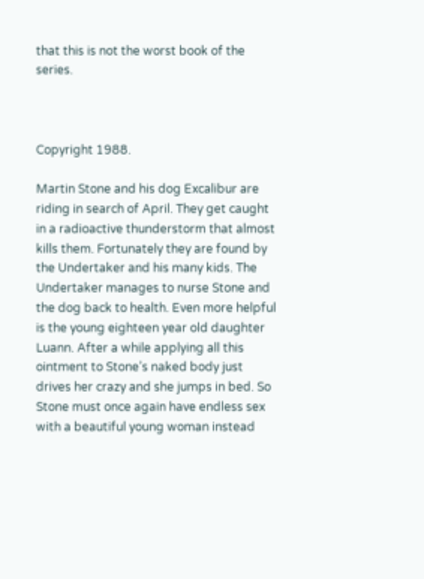that this is not the worst book of the series.



Copyright 1988.

Martin Stone and his dog Excalibur are riding in search of April. They get caught in a radioactive thunderstorm that almost kills them. Fortunately they are found by the Undertaker and his many kids. The Undertaker manages to nurse Stone and the dog back to health. Even more helpful is the young eighteen year old daughter Luann. After a while applying all this ointment to Stone’s naked body just drives her crazy and she jumps in bed. So Stone must once again have endless sex with a beautiful young woman instead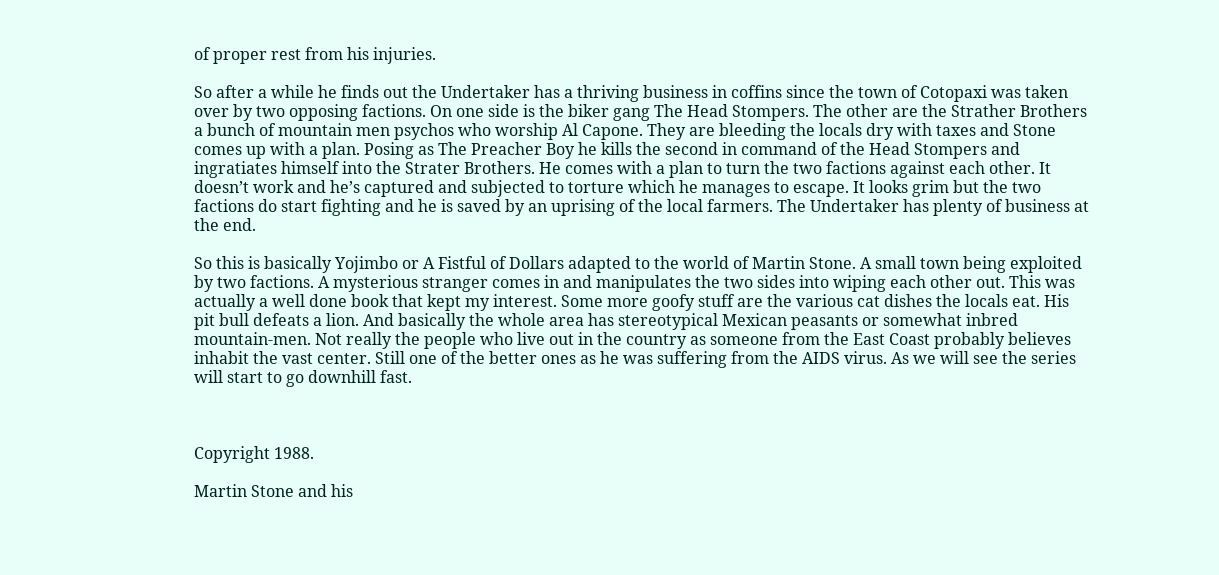of proper rest from his injuries.

So after a while he finds out the Undertaker has a thriving business in coffins since the town of Cotopaxi was taken over by two opposing factions. On one side is the biker gang The Head Stompers. The other are the Strather Brothers a bunch of mountain men psychos who worship Al Capone. They are bleeding the locals dry with taxes and Stone comes up with a plan. Posing as The Preacher Boy he kills the second in command of the Head Stompers and ingratiates himself into the Strater Brothers. He comes with a plan to turn the two factions against each other. It doesn’t work and he’s captured and subjected to torture which he manages to escape. It looks grim but the two factions do start fighting and he is saved by an uprising of the local farmers. The Undertaker has plenty of business at the end.

So this is basically Yojimbo or A Fistful of Dollars adapted to the world of Martin Stone. A small town being exploited by two factions. A mysterious stranger comes in and manipulates the two sides into wiping each other out. This was actually a well done book that kept my interest. Some more goofy stuff are the various cat dishes the locals eat. His pit bull defeats a lion. And basically the whole area has stereotypical Mexican peasants or somewhat inbred mountain-men. Not really the people who live out in the country as someone from the East Coast probably believes inhabit the vast center. Still one of the better ones as he was suffering from the AIDS virus. As we will see the series will start to go downhill fast.



Copyright 1988.

Martin Stone and his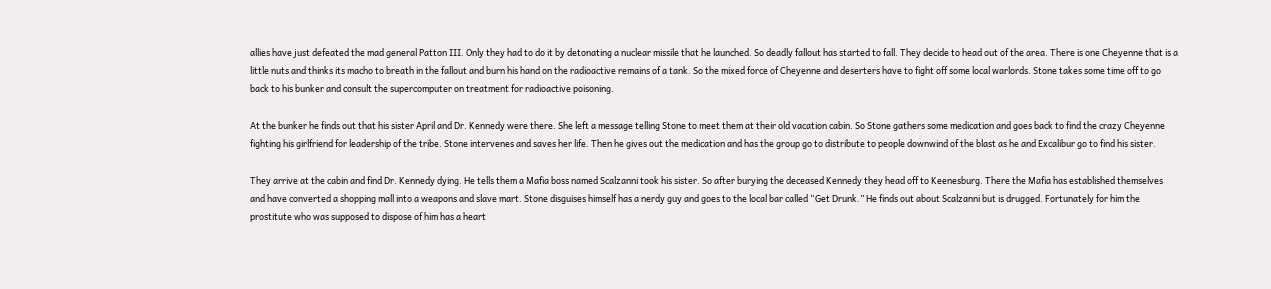allies have just defeated the mad general Patton III. Only they had to do it by detonating a nuclear missile that he launched. So deadly fallout has started to fall. They decide to head out of the area. There is one Cheyenne that is a little nuts and thinks its macho to breath in the fallout and burn his hand on the radioactive remains of a tank. So the mixed force of Cheyenne and deserters have to fight off some local warlords. Stone takes some time off to go back to his bunker and consult the supercomputer on treatment for radioactive poisoning.

At the bunker he finds out that his sister April and Dr. Kennedy were there. She left a message telling Stone to meet them at their old vacation cabin. So Stone gathers some medication and goes back to find the crazy Cheyenne fighting his girlfriend for leadership of the tribe. Stone intervenes and saves her life. Then he gives out the medication and has the group go to distribute to people downwind of the blast as he and Excalibur go to find his sister.

They arrive at the cabin and find Dr. Kennedy dying. He tells them a Mafia boss named Scalzanni took his sister. So after burying the deceased Kennedy they head off to Keenesburg. There the Mafia has established themselves and have converted a shopping mall into a weapons and slave mart. Stone disguises himself has a nerdy guy and goes to the local bar called “Get Drunk.” He finds out about Scalzanni but is drugged. Fortunately for him the prostitute who was supposed to dispose of him has a heart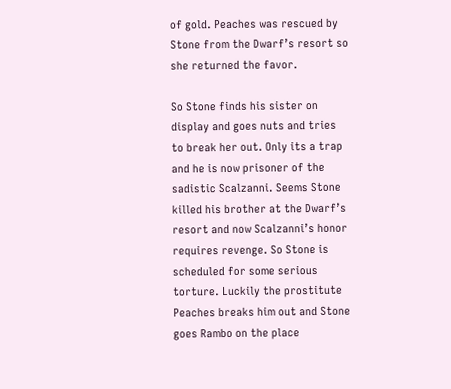of gold. Peaches was rescued by Stone from the Dwarf’s resort so she returned the favor.

So Stone finds his sister on display and goes nuts and tries to break her out. Only its a trap and he is now prisoner of the sadistic Scalzanni. Seems Stone killed his brother at the Dwarf’s resort and now Scalzanni’s honor requires revenge. So Stone is scheduled for some serious torture. Luckily the prostitute Peaches breaks him out and Stone goes Rambo on the place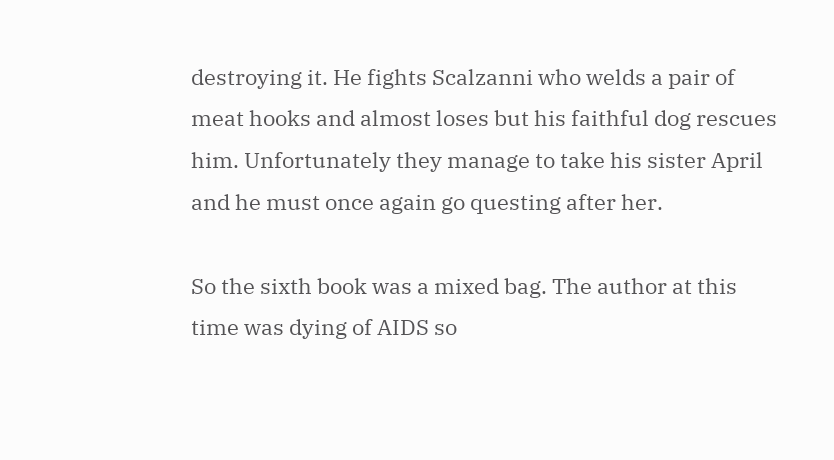destroying it. He fights Scalzanni who welds a pair of meat hooks and almost loses but his faithful dog rescues him. Unfortunately they manage to take his sister April and he must once again go questing after her.

So the sixth book was a mixed bag. The author at this time was dying of AIDS so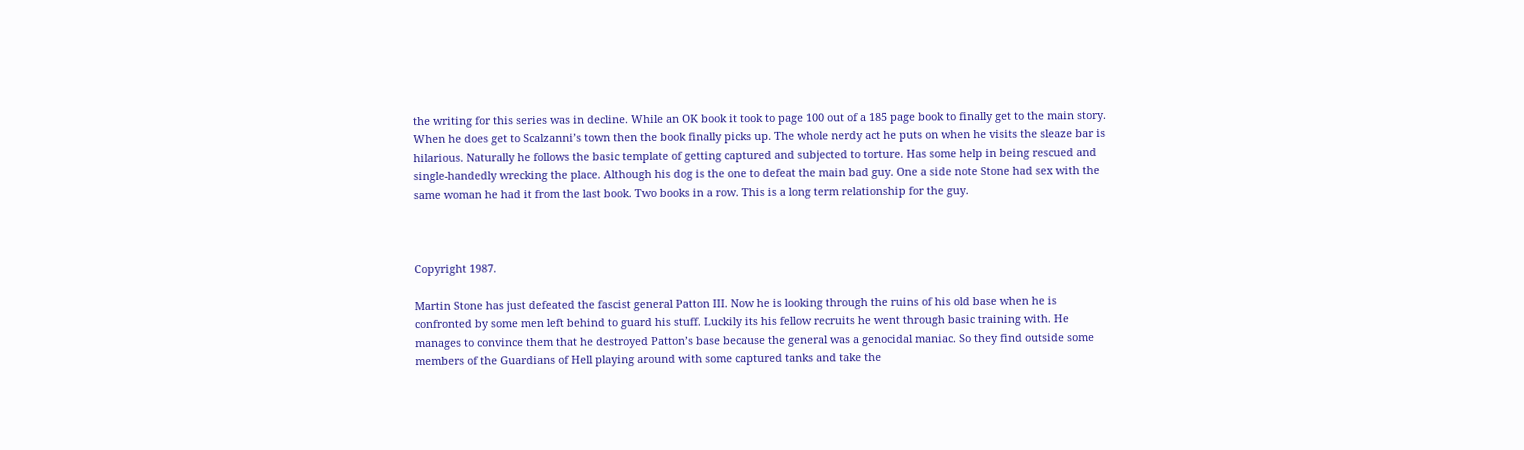the writing for this series was in decline. While an OK book it took to page 100 out of a 185 page book to finally get to the main story. When he does get to Scalzanni’s town then the book finally picks up. The whole nerdy act he puts on when he visits the sleaze bar is hilarious. Naturally he follows the basic template of getting captured and subjected to torture. Has some help in being rescued and single-handedly wrecking the place. Although his dog is the one to defeat the main bad guy. One a side note Stone had sex with the same woman he had it from the last book. Two books in a row. This is a long term relationship for the guy.



Copyright 1987.

Martin Stone has just defeated the fascist general Patton III. Now he is looking through the ruins of his old base when he is confronted by some men left behind to guard his stuff. Luckily its his fellow recruits he went through basic training with. He manages to convince them that he destroyed Patton’s base because the general was a genocidal maniac. So they find outside some members of the Guardians of Hell playing around with some captured tanks and take the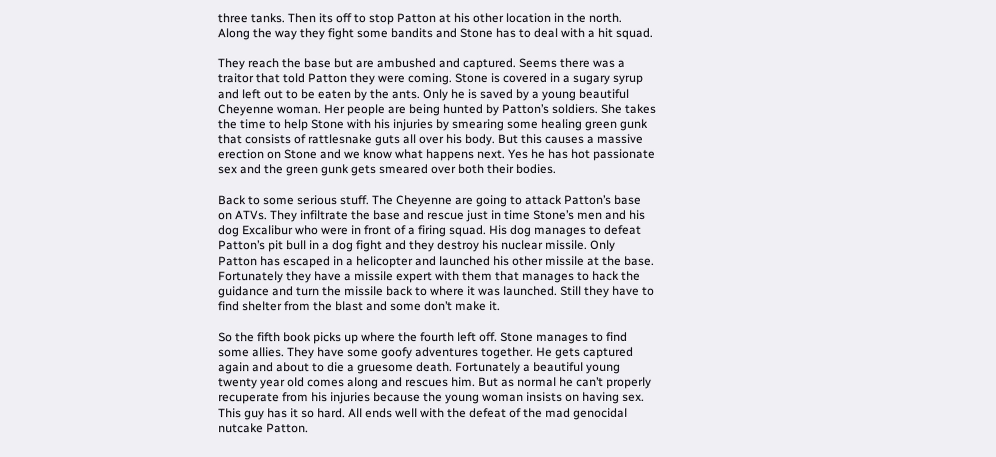three tanks. Then its off to stop Patton at his other location in the north. Along the way they fight some bandits and Stone has to deal with a hit squad.

They reach the base but are ambushed and captured. Seems there was a traitor that told Patton they were coming. Stone is covered in a sugary syrup and left out to be eaten by the ants. Only he is saved by a young beautiful Cheyenne woman. Her people are being hunted by Patton’s soldiers. She takes the time to help Stone with his injuries by smearing some healing green gunk that consists of rattlesnake guts all over his body. But this causes a massive erection on Stone and we know what happens next. Yes he has hot passionate sex and the green gunk gets smeared over both their bodies.

Back to some serious stuff. The Cheyenne are going to attack Patton’s base on ATVs. They infiltrate the base and rescue just in time Stone’s men and his dog Excalibur who were in front of a firing squad. His dog manages to defeat Patton’s pit bull in a dog fight and they destroy his nuclear missile. Only Patton has escaped in a helicopter and launched his other missile at the base. Fortunately they have a missile expert with them that manages to hack the guidance and turn the missile back to where it was launched. Still they have to find shelter from the blast and some don’t make it.

So the fifth book picks up where the fourth left off. Stone manages to find some allies. They have some goofy adventures together. He gets captured again and about to die a gruesome death. Fortunately a beautiful young twenty year old comes along and rescues him. But as normal he can’t properly recuperate from his injuries because the young woman insists on having sex. This guy has it so hard. All ends well with the defeat of the mad genocidal nutcake Patton.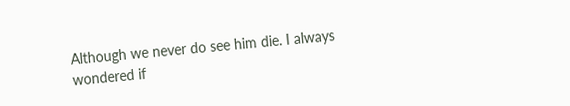Although we never do see him die. I always wondered if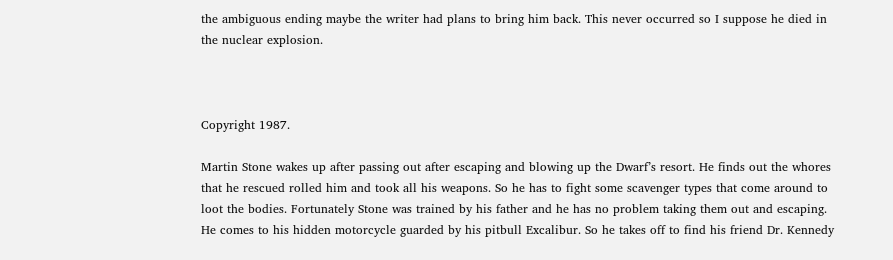the ambiguous ending maybe the writer had plans to bring him back. This never occurred so I suppose he died in the nuclear explosion.



Copyright 1987.

Martin Stone wakes up after passing out after escaping and blowing up the Dwarf’s resort. He finds out the whores that he rescued rolled him and took all his weapons. So he has to fight some scavenger types that come around to loot the bodies. Fortunately Stone was trained by his father and he has no problem taking them out and escaping. He comes to his hidden motorcycle guarded by his pitbull Excalibur. So he takes off to find his friend Dr. Kennedy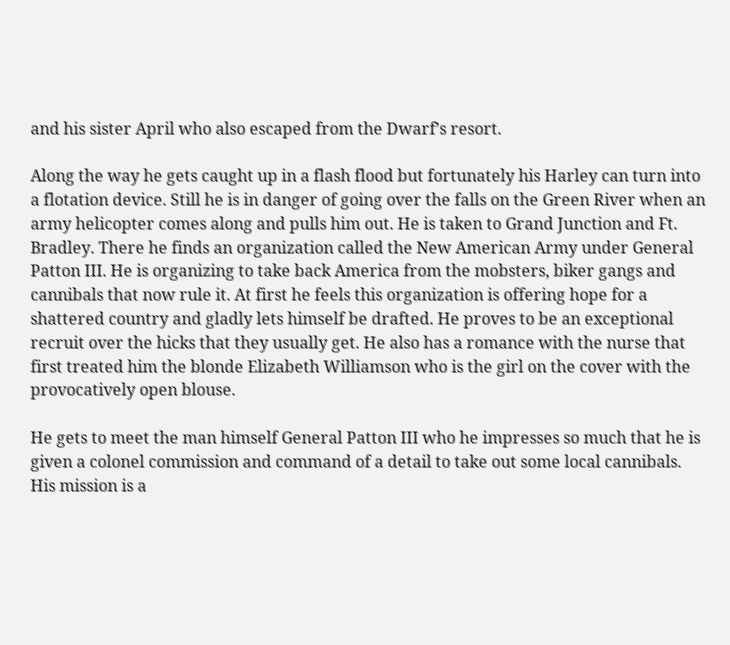and his sister April who also escaped from the Dwarf’s resort.

Along the way he gets caught up in a flash flood but fortunately his Harley can turn into a flotation device. Still he is in danger of going over the falls on the Green River when an army helicopter comes along and pulls him out. He is taken to Grand Junction and Ft. Bradley. There he finds an organization called the New American Army under General Patton III. He is organizing to take back America from the mobsters, biker gangs and cannibals that now rule it. At first he feels this organization is offering hope for a shattered country and gladly lets himself be drafted. He proves to be an exceptional recruit over the hicks that they usually get. He also has a romance with the nurse that first treated him the blonde Elizabeth Williamson who is the girl on the cover with the provocatively open blouse.

He gets to meet the man himself General Patton III who he impresses so much that he is given a colonel commission and command of a detail to take out some local cannibals. His mission is a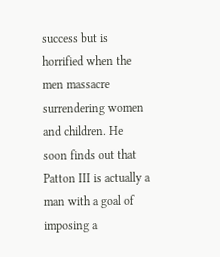success but is horrified when the men massacre surrendering women and children. He soon finds out that Patton III is actually a man with a goal of imposing a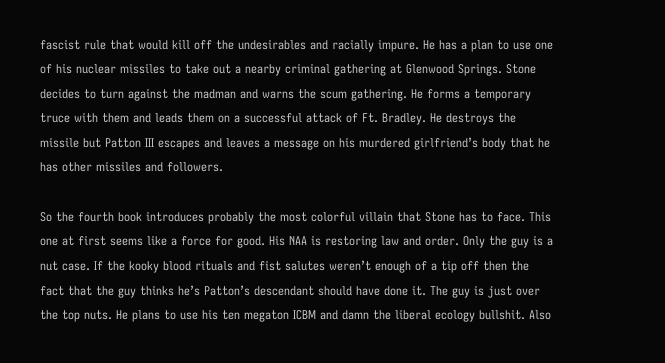fascist rule that would kill off the undesirables and racially impure. He has a plan to use one of his nuclear missiles to take out a nearby criminal gathering at Glenwood Springs. Stone decides to turn against the madman and warns the scum gathering. He forms a temporary truce with them and leads them on a successful attack of Ft. Bradley. He destroys the missile but Patton III escapes and leaves a message on his murdered girlfriend’s body that he has other missiles and followers.

So the fourth book introduces probably the most colorful villain that Stone has to face. This one at first seems like a force for good. His NAA is restoring law and order. Only the guy is a nut case. If the kooky blood rituals and fist salutes weren’t enough of a tip off then the fact that the guy thinks he’s Patton’s descendant should have done it. The guy is just over the top nuts. He plans to use his ten megaton ICBM and damn the liberal ecology bullshit. Also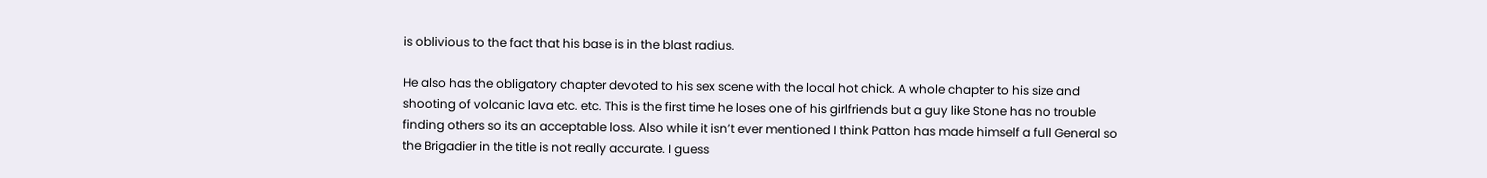is oblivious to the fact that his base is in the blast radius.

He also has the obligatory chapter devoted to his sex scene with the local hot chick. A whole chapter to his size and shooting of volcanic lava etc. etc. This is the first time he loses one of his girlfriends but a guy like Stone has no trouble finding others so its an acceptable loss. Also while it isn’t ever mentioned I think Patton has made himself a full General so the Brigadier in the title is not really accurate. I guess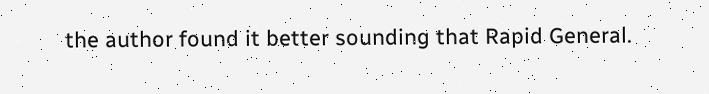the author found it better sounding that Rapid General.